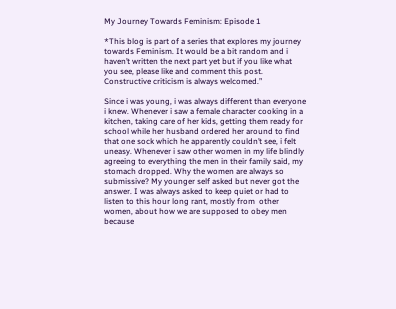My Journey Towards Feminism: Episode 1

*This blog is part of a series that explores my journey towards Feminism. It would be a bit random and i haven’t written the next part yet but if you like what you see, please like and comment this post. Constructive criticism is always welcomed.”

Since i was young, i was always different than everyone i knew. Whenever i saw a female character cooking in a kitchen, taking care of her kids, getting them ready for school while her husband ordered her around to find that one sock which he apparently couldn’t see, i felt uneasy. Whenever i saw other women in my life blindly agreeing to everything the men in their family said, my stomach dropped. Why the women are always so submissive? My younger self asked but never got the answer. I was always asked to keep quiet or had to listen to this hour long rant, mostly from  other women, about how we are supposed to obey men because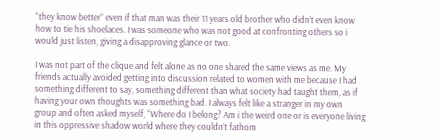“they know better” even if that man was their 11 years old brother who didn’t even know how to tie his shoelaces. I was someone who was not good at confronting others so i would just listen, giving a disapproving glance or two.

I was not part of the clique and felt alone as no one shared the same views as me. My friends actually avoided getting into discussion related to women with me because I had something different to say, something different than what society had taught them, as if having your own thoughts was something bad. I always felt like a stranger in my own group and often asked myself, “Where do I belong? Am i the weird one or is everyone living in this oppressive shadow world where they couldn’t fathom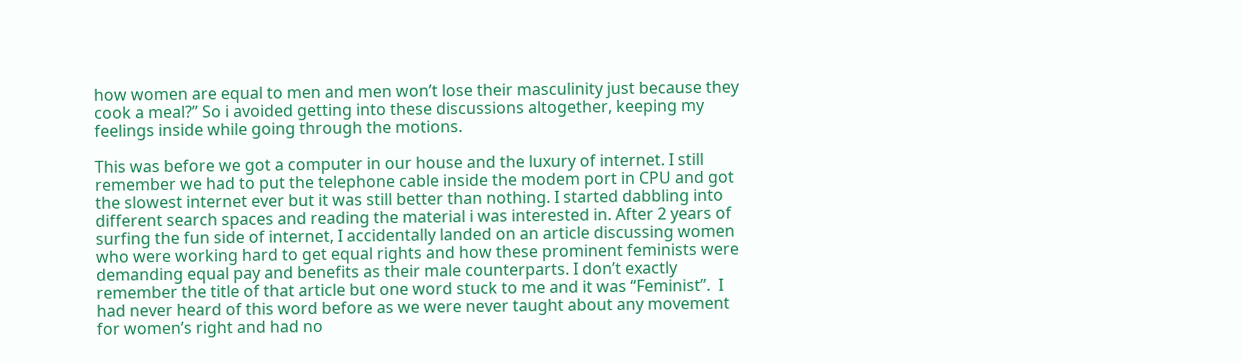how women are equal to men and men won’t lose their masculinity just because they cook a meal?” So i avoided getting into these discussions altogether, keeping my feelings inside while going through the motions.

This was before we got a computer in our house and the luxury of internet. I still remember we had to put the telephone cable inside the modem port in CPU and got the slowest internet ever but it was still better than nothing. I started dabbling into different search spaces and reading the material i was interested in. After 2 years of surfing the fun side of internet, I accidentally landed on an article discussing women who were working hard to get equal rights and how these prominent feminists were demanding equal pay and benefits as their male counterparts. I don’t exactly remember the title of that article but one word stuck to me and it was “Feminist”.  I had never heard of this word before as we were never taught about any movement for women’s right and had no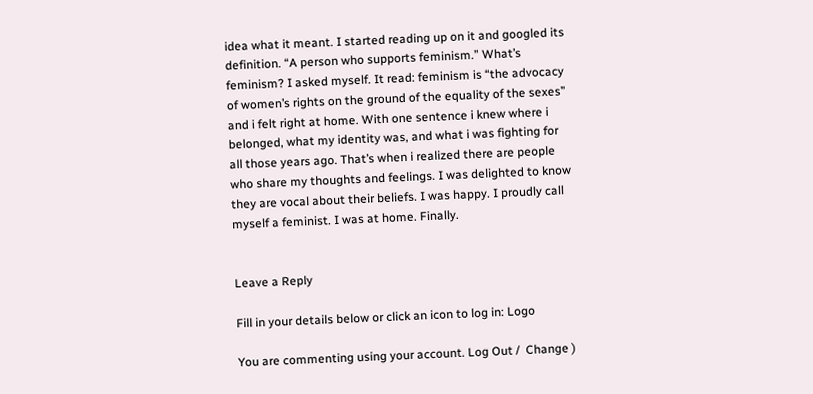idea what it meant. I started reading up on it and googled its definition. “A person who supports feminism.” What’s feminism? I asked myself. It read: feminism is “the advocacy of women’s rights on the ground of the equality of the sexes” and i felt right at home. With one sentence i knew where i belonged, what my identity was, and what i was fighting for all those years ago. That’s when i realized there are people who share my thoughts and feelings. I was delighted to know they are vocal about their beliefs. I was happy. I proudly call myself a feminist. I was at home. Finally.


Leave a Reply

Fill in your details below or click an icon to log in: Logo

You are commenting using your account. Log Out /  Change )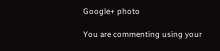Google+ photo

You are commenting using your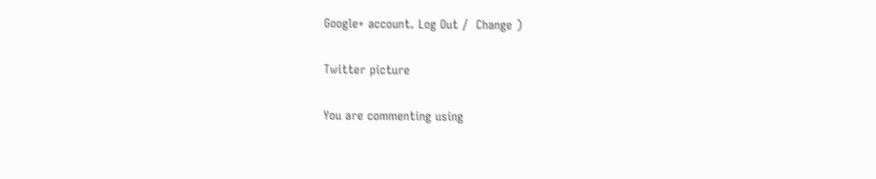Google+ account. Log Out /  Change )

Twitter picture

You are commenting using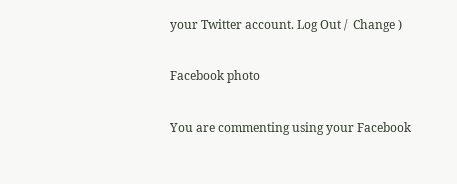your Twitter account. Log Out /  Change )

Facebook photo

You are commenting using your Facebook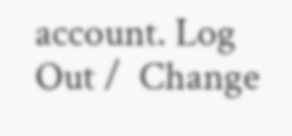account. Log Out /  Change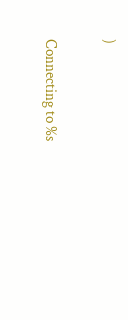)


Connecting to %s